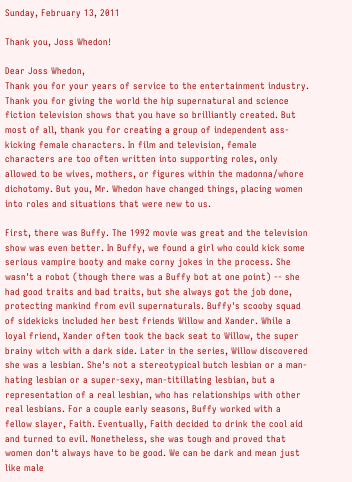Sunday, February 13, 2011

Thank you, Joss Whedon!

Dear Joss Whedon,
Thank you for your years of service to the entertainment industry. Thank you for giving the world the hip supernatural and science fiction television shows that you have so brilliantly created. But most of all, thank you for creating a group of independent ass-kicking female characters. In film and television, female characters are too often written into supporting roles, only allowed to be wives, mothers, or figures within the madonna/whore dichotomy. But you, Mr. Whedon have changed things, placing women into roles and situations that were new to us.

First, there was Buffy. The 1992 movie was great and the television show was even better. In Buffy, we found a girl who could kick some serious vampire booty and make corny jokes in the process. She wasn't a robot (though there was a Buffy bot at one point) -- she had good traits and bad traits, but she always got the job done, protecting mankind from evil supernaturals. Buffy's scooby squad of sidekicks included her best friends Willow and Xander. While a loyal friend, Xander often took the back seat to Willow, the super brainy witch with a dark side. Later in the series, Willow discovered she was a lesbian. She's not a stereotypical butch lesbian or a man-hating lesbian or a super-sexy, man-titillating lesbian, but a representation of a real lesbian, who has relationships with other real lesbians. For a couple early seasons, Buffy worked with a fellow slayer, Faith. Eventually, Faith decided to drink the cool aid and turned to evil. Nonetheless, she was tough and proved that women don't always have to be good. We can be dark and mean just like male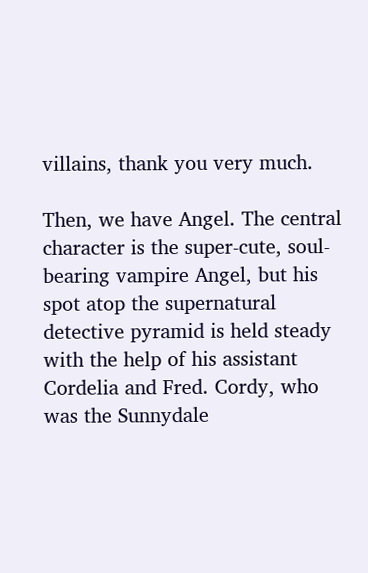villains, thank you very much.

Then, we have Angel. The central character is the super-cute, soul-bearing vampire Angel, but his spot atop the supernatural detective pyramid is held steady with the help of his assistant Cordelia and Fred. Cordy, who was the Sunnydale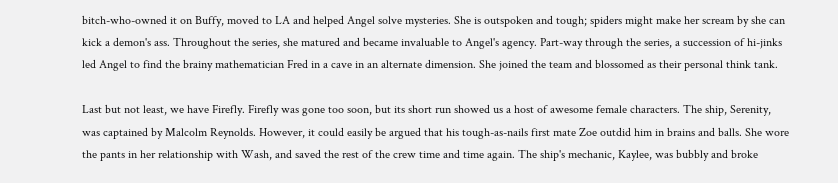bitch-who-owned it on Buffy, moved to LA and helped Angel solve mysteries. She is outspoken and tough; spiders might make her scream by she can kick a demon's ass. Throughout the series, she matured and became invaluable to Angel's agency. Part-way through the series, a succession of hi-jinks led Angel to find the brainy mathematician Fred in a cave in an alternate dimension. She joined the team and blossomed as their personal think tank.

Last but not least, we have Firefly. Firefly was gone too soon, but its short run showed us a host of awesome female characters. The ship, Serenity, was captained by Malcolm Reynolds. However, it could easily be argued that his tough-as-nails first mate Zoe outdid him in brains and balls. She wore the pants in her relationship with Wash, and saved the rest of the crew time and time again. The ship's mechanic, Kaylee, was bubbly and broke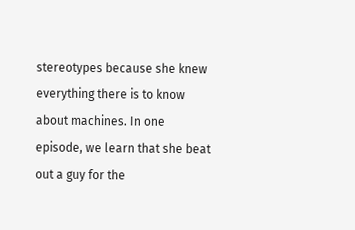stereotypes because she knew everything there is to know about machines. In one episode, we learn that she beat out a guy for the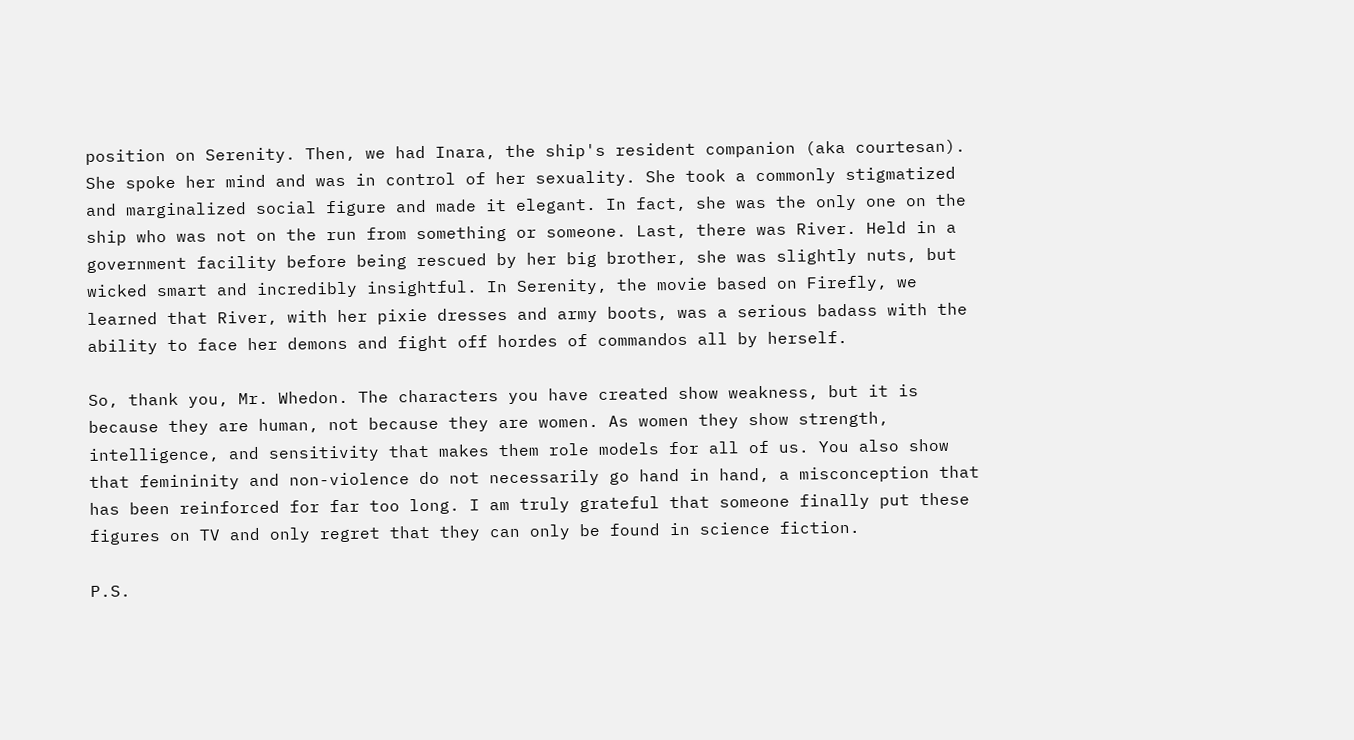position on Serenity. Then, we had Inara, the ship's resident companion (aka courtesan). She spoke her mind and was in control of her sexuality. She took a commonly stigmatized and marginalized social figure and made it elegant. In fact, she was the only one on the ship who was not on the run from something or someone. Last, there was River. Held in a government facility before being rescued by her big brother, she was slightly nuts, but wicked smart and incredibly insightful. In Serenity, the movie based on Firefly, we learned that River, with her pixie dresses and army boots, was a serious badass with the ability to face her demons and fight off hordes of commandos all by herself.

So, thank you, Mr. Whedon. The characters you have created show weakness, but it is because they are human, not because they are women. As women they show strength, intelligence, and sensitivity that makes them role models for all of us. You also show that femininity and non-violence do not necessarily go hand in hand, a misconception that has been reinforced for far too long. I am truly grateful that someone finally put these figures on TV and only regret that they can only be found in science fiction.

P.S.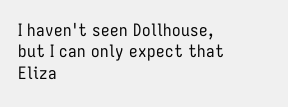I haven't seen Dollhouse, but I can only expect that Eliza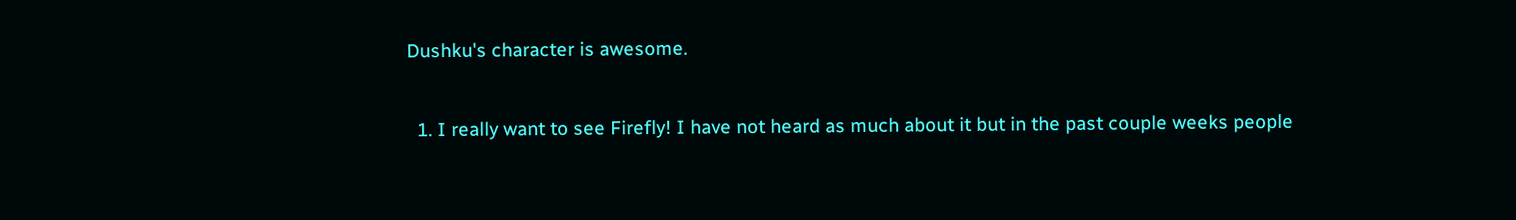Dushku's character is awesome.


  1. I really want to see Firefly! I have not heard as much about it but in the past couple weeks people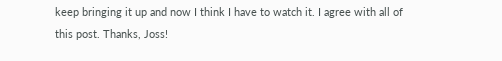keep bringing it up and now I think I have to watch it. I agree with all of this post. Thanks, Joss!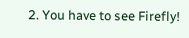2. You have to see Firefly!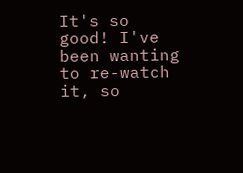It's so good! I've been wanting to re-watch it, so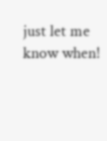just let me know when!